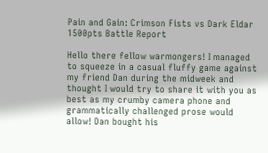Pain and Gain: Crimson Fists vs Dark Eldar 1500pts Battle Report

Hello there fellow warmongers! I managed to squeeze in a casual fluffy game against my friend Dan during the midweek and thought I would try to share it with you as best as my crumby camera phone and grammatically challenged prose would allow! Dan bought his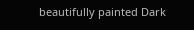beautifully painted Dark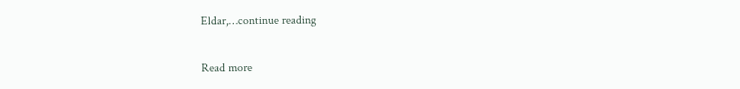Eldar,…continue reading

Read more